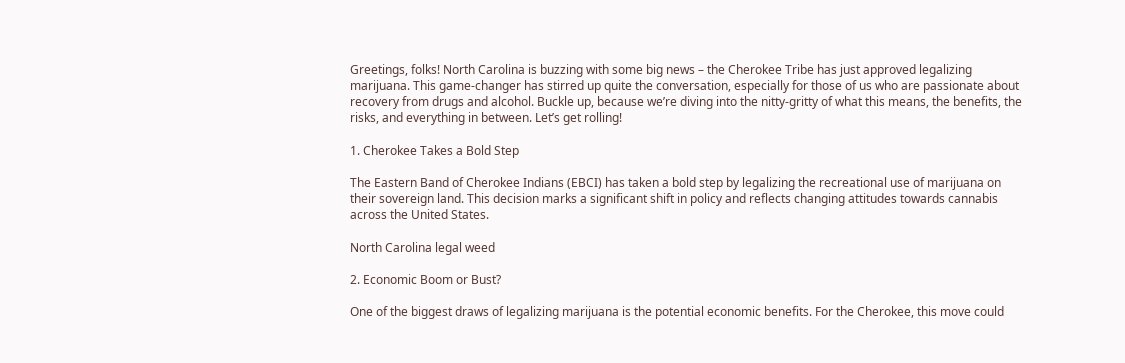Greetings, folks! North Carolina is buzzing with some big news – the Cherokee Tribe has just approved legalizing marijuana. This game-changer has stirred up quite the conversation, especially for those of us who are passionate about recovery from drugs and alcohol. Buckle up, because we’re diving into the nitty-gritty of what this means, the benefits, the risks, and everything in between. Let’s get rolling!

1. Cherokee Takes a Bold Step

The Eastern Band of Cherokee Indians (EBCI) has taken a bold step by legalizing the recreational use of marijuana on their sovereign land. This decision marks a significant shift in policy and reflects changing attitudes towards cannabis across the United States.

North Carolina legal weed

2. Economic Boom or Bust?

One of the biggest draws of legalizing marijuana is the potential economic benefits. For the Cherokee, this move could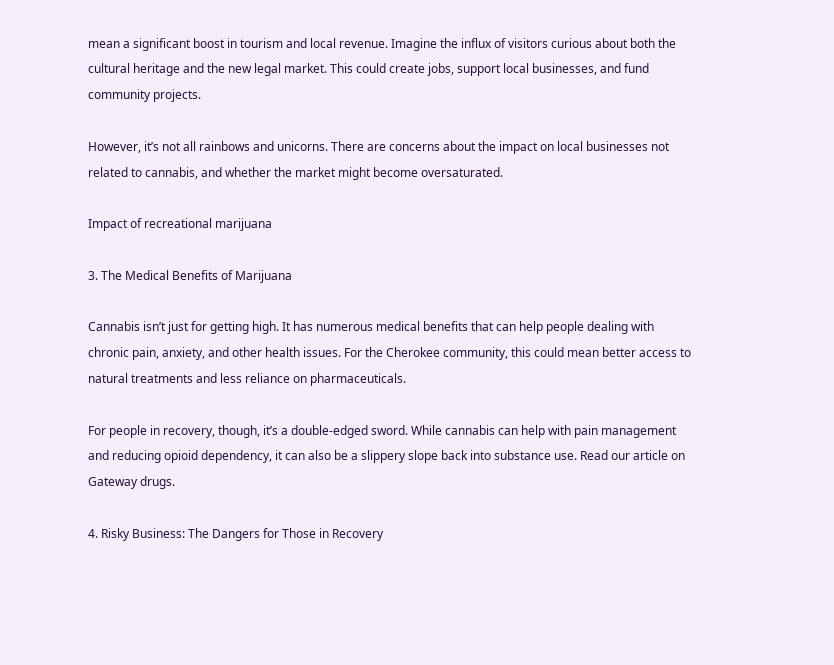mean a significant boost in tourism and local revenue. Imagine the influx of visitors curious about both the cultural heritage and the new legal market. This could create jobs, support local businesses, and fund community projects.

However, it’s not all rainbows and unicorns. There are concerns about the impact on local businesses not related to cannabis, and whether the market might become oversaturated.

Impact of recreational marijuana

3. The Medical Benefits of Marijuana

Cannabis isn’t just for getting high. It has numerous medical benefits that can help people dealing with chronic pain, anxiety, and other health issues. For the Cherokee community, this could mean better access to natural treatments and less reliance on pharmaceuticals.

For people in recovery, though, it’s a double-edged sword. While cannabis can help with pain management and reducing opioid dependency, it can also be a slippery slope back into substance use. Read our article on Gateway drugs.

4. Risky Business: The Dangers for Those in Recovery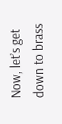Now, let’s get down to brass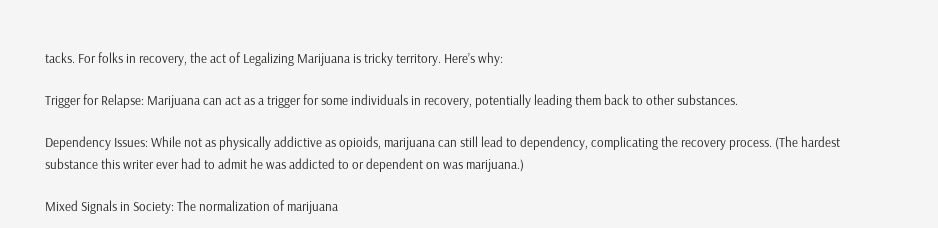tacks. For folks in recovery, the act of Legalizing Marijuana is tricky territory. Here’s why:

Trigger for Relapse: Marijuana can act as a trigger for some individuals in recovery, potentially leading them back to other substances.

Dependency Issues: While not as physically addictive as opioids, marijuana can still lead to dependency, complicating the recovery process. (The hardest substance this writer ever had to admit he was addicted to or dependent on was marijuana.)

Mixed Signals in Society: The normalization of marijuana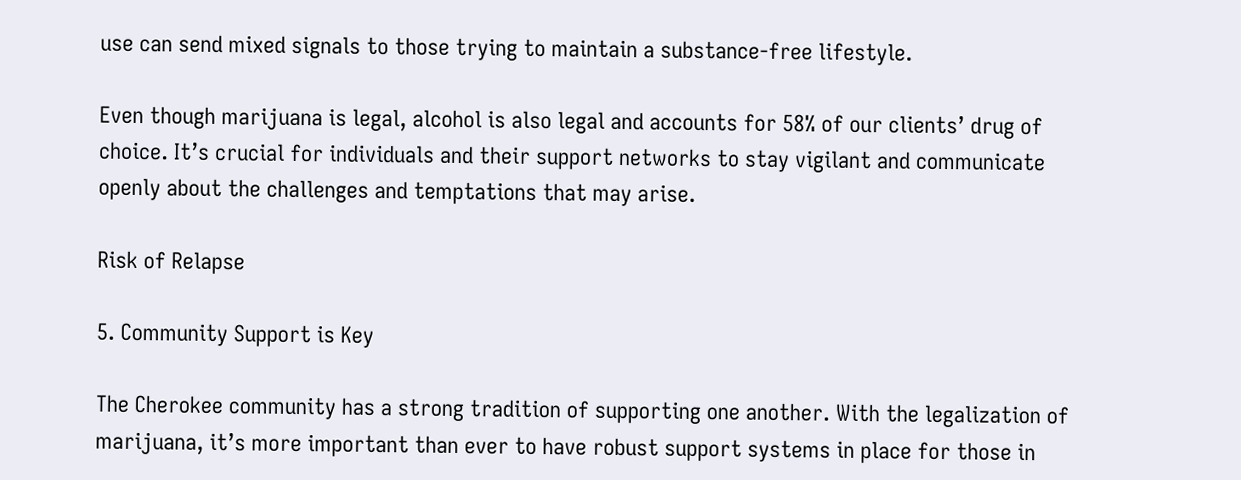use can send mixed signals to those trying to maintain a substance-free lifestyle.

Even though marijuana is legal, alcohol is also legal and accounts for 58% of our clients’ drug of choice. It’s crucial for individuals and their support networks to stay vigilant and communicate openly about the challenges and temptations that may arise.

Risk of Relapse

5. Community Support is Key

The Cherokee community has a strong tradition of supporting one another. With the legalization of marijuana, it’s more important than ever to have robust support systems in place for those in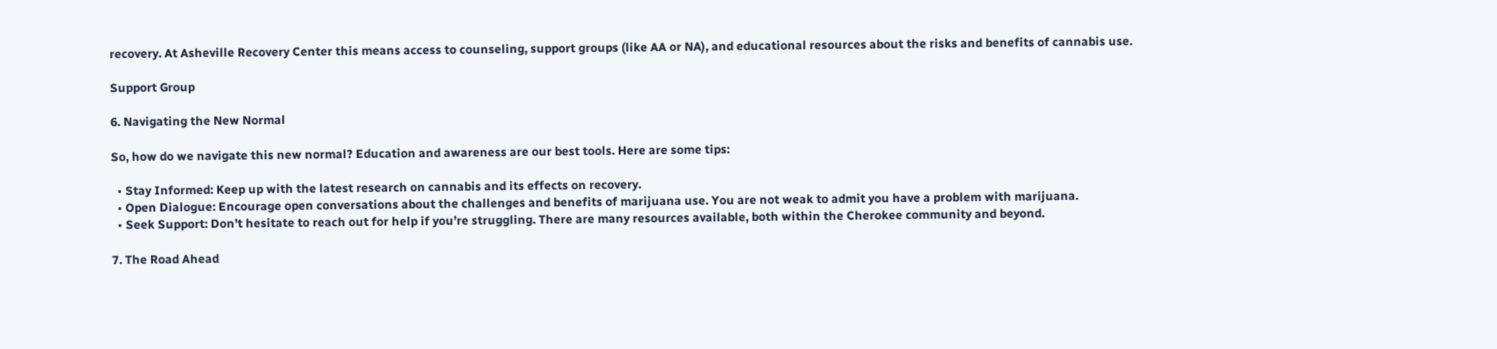recovery. At Asheville Recovery Center this means access to counseling, support groups (like AA or NA), and educational resources about the risks and benefits of cannabis use.

Support Group

6. Navigating the New Normal

So, how do we navigate this new normal? Education and awareness are our best tools. Here are some tips:

  • Stay Informed: Keep up with the latest research on cannabis and its effects on recovery.
  • Open Dialogue: Encourage open conversations about the challenges and benefits of marijuana use. You are not weak to admit you have a problem with marijuana.
  • Seek Support: Don’t hesitate to reach out for help if you’re struggling. There are many resources available, both within the Cherokee community and beyond.

7. The Road Ahead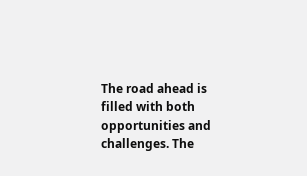The road ahead is filled with both opportunities and challenges. The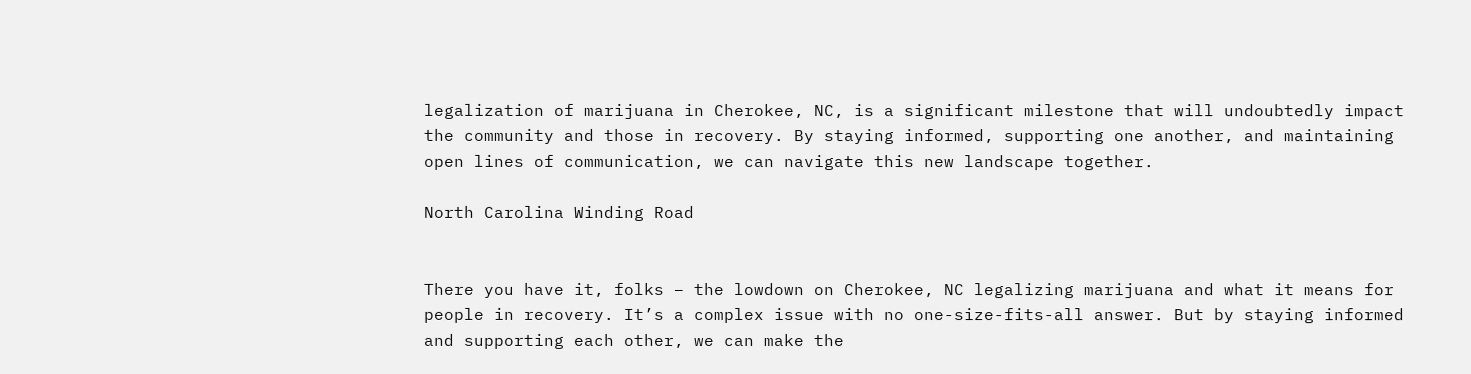legalization of marijuana in Cherokee, NC, is a significant milestone that will undoubtedly impact the community and those in recovery. By staying informed, supporting one another, and maintaining open lines of communication, we can navigate this new landscape together.

North Carolina Winding Road


There you have it, folks – the lowdown on Cherokee, NC legalizing marijuana and what it means for people in recovery. It’s a complex issue with no one-size-fits-all answer. But by staying informed and supporting each other, we can make the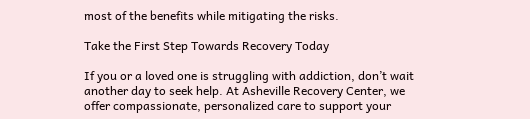most of the benefits while mitigating the risks.

Take the First Step Towards Recovery Today

If you or a loved one is struggling with addiction, don’t wait another day to seek help. At Asheville Recovery Center, we offer compassionate, personalized care to support your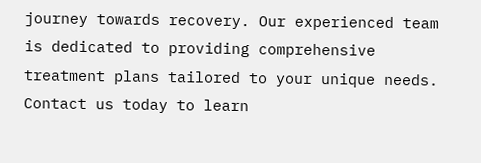journey towards recovery. Our experienced team is dedicated to providing comprehensive treatment plans tailored to your unique needs. Contact us today to learn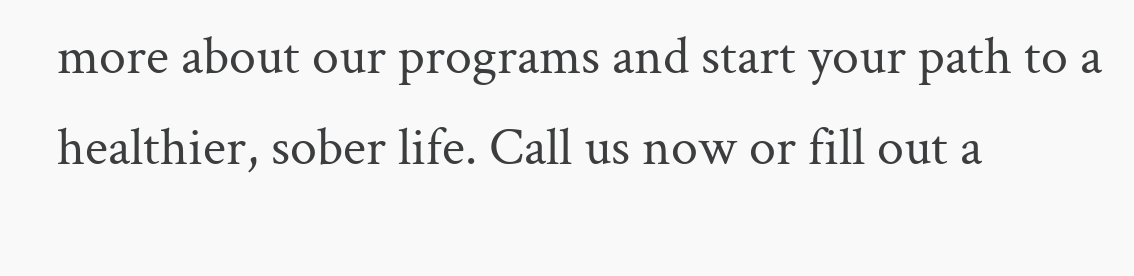more about our programs and start your path to a healthier, sober life. Call us now or fill out a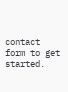contact form to get started.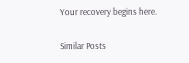Your recovery begins here.

Similar Posts